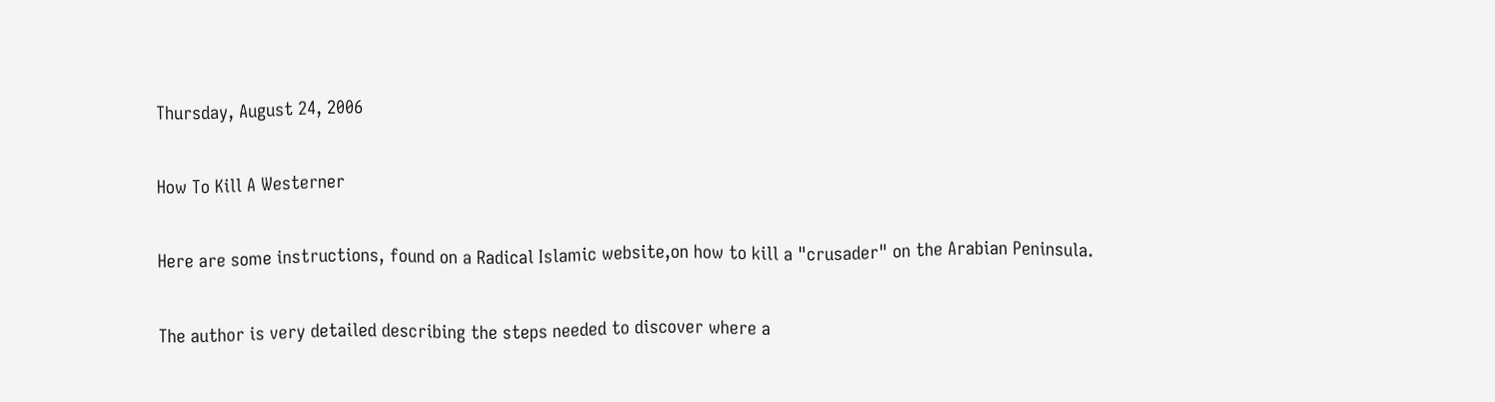Thursday, August 24, 2006

How To Kill A Westerner

Here are some instructions, found on a Radical Islamic website,on how to kill a "crusader" on the Arabian Peninsula.

The author is very detailed describing the steps needed to discover where a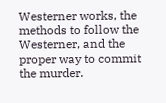Westerner works, the methods to follow the Westerner, and the proper way to commit the murder.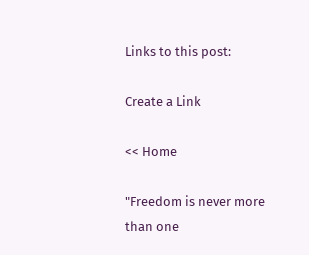Links to this post:

Create a Link

<< Home

"Freedom is never more than one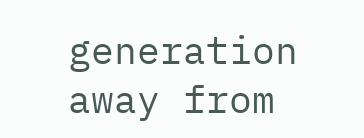generation away from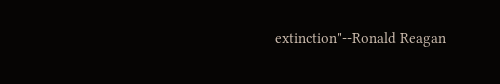extinction"--Ronald Reagan